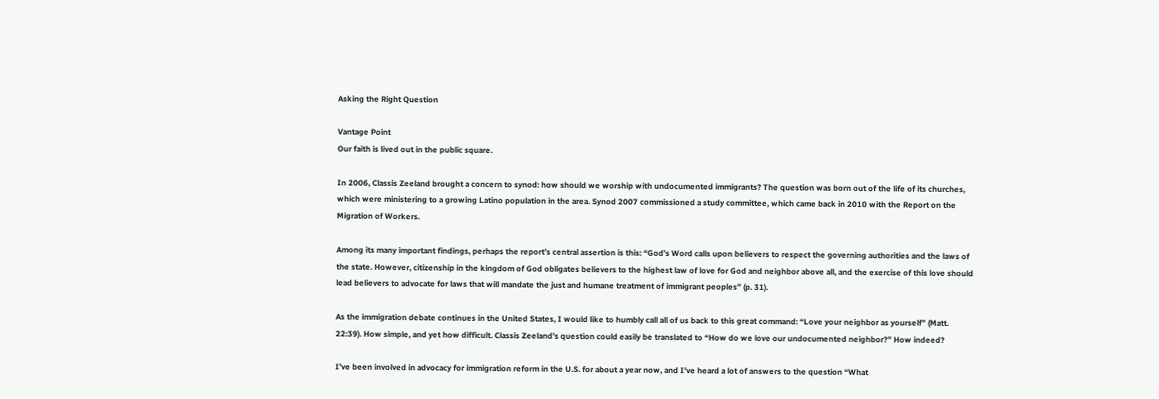Asking the Right Question

Vantage Point
Our faith is lived out in the public square.

In 2006, Classis Zeeland brought a concern to synod: how should we worship with undocumented immigrants? The question was born out of the life of its churches, which were ministering to a growing Latino population in the area. Synod 2007 commissioned a study committee, which came back in 2010 with the Report on the Migration of Workers.

Among its many important findings, perhaps the report’s central assertion is this: “God’s Word calls upon believers to respect the governing authorities and the laws of the state. However, citizenship in the kingdom of God obligates believers to the highest law of love for God and neighbor above all, and the exercise of this love should lead believers to advocate for laws that will mandate the just and humane treatment of immigrant peoples” (p. 31).

As the immigration debate continues in the United States, I would like to humbly call all of us back to this great command: “Love your neighbor as yourself” (Matt. 22:39). How simple, and yet how difficult. Classis Zeeland’s question could easily be translated to “How do we love our undocumented neighbor?” How indeed?

I’ve been involved in advocacy for immigration reform in the U.S. for about a year now, and I’ve heard a lot of answers to the question “What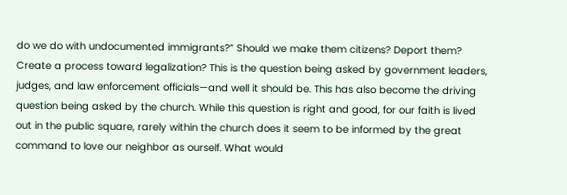do we do with undocumented immigrants?” Should we make them citizens? Deport them? Create a process toward legalization? This is the question being asked by government leaders, judges, and law enforcement officials—and well it should be. This has also become the driving question being asked by the church. While this question is right and good, for our faith is lived out in the public square, rarely within the church does it seem to be informed by the great command to love our neighbor as ourself. What would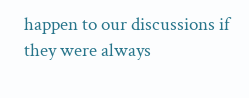happen to our discussions if they were always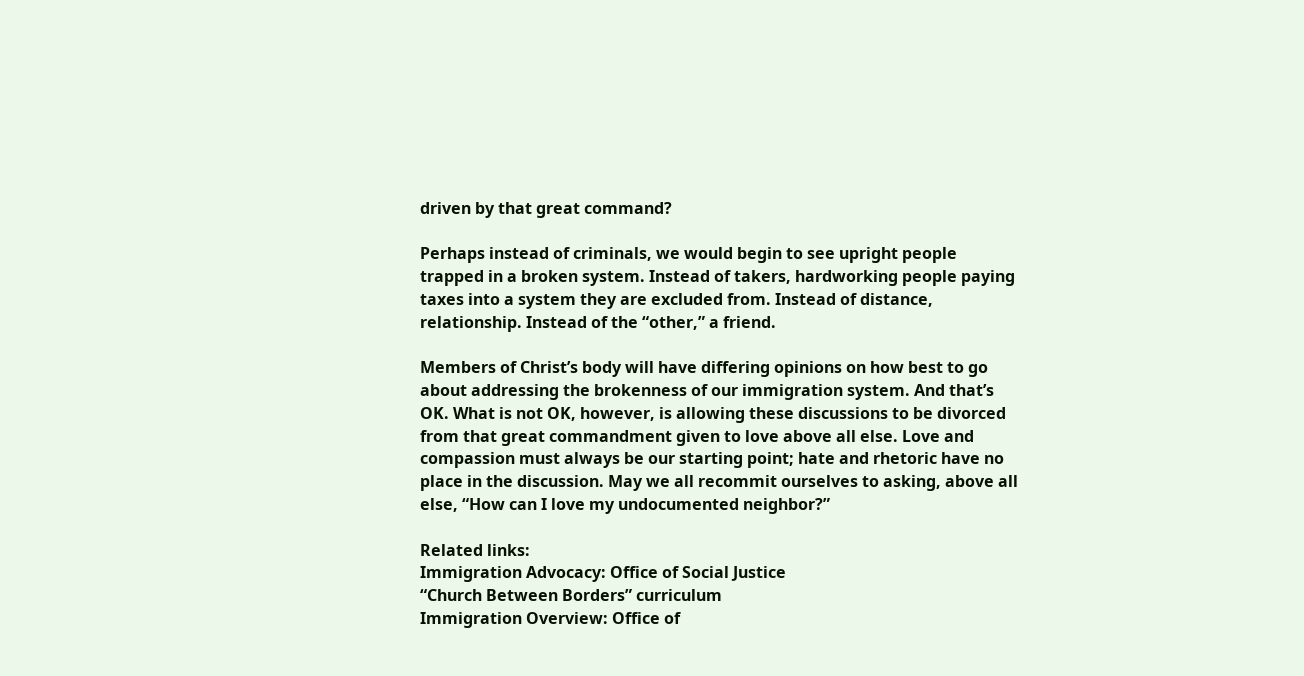driven by that great command?

Perhaps instead of criminals, we would begin to see upright people trapped in a broken system. Instead of takers, hardworking people paying taxes into a system they are excluded from. Instead of distance, relationship. Instead of the “other,” a friend.

Members of Christ’s body will have differing opinions on how best to go about addressing the brokenness of our immigration system. And that’s OK. What is not OK, however, is allowing these discussions to be divorced from that great commandment given to love above all else. Love and compassion must always be our starting point; hate and rhetoric have no place in the discussion. May we all recommit ourselves to asking, above all else, “How can I love my undocumented neighbor?”

Related links:
Immigration Advocacy: Office of Social Justice
“Church Between Borders” curriculum
Immigration Overview: Office of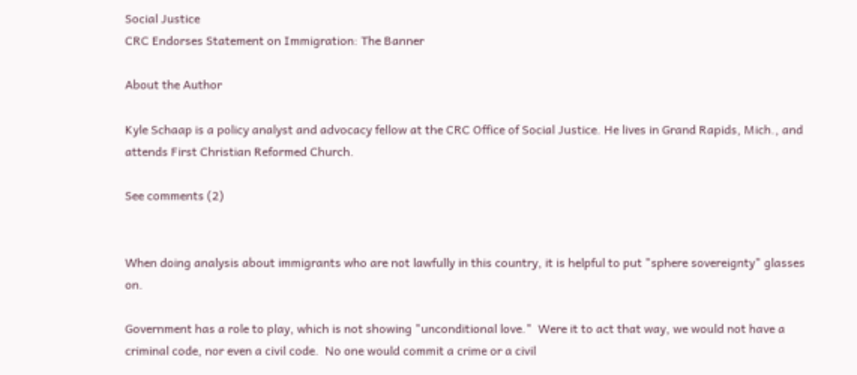Social Justice
CRC Endorses Statement on Immigration: The Banner

About the Author

Kyle Schaap is a policy analyst and advocacy fellow at the CRC Office of Social Justice. He lives in Grand Rapids, Mich., and attends First Christian Reformed Church.

See comments (2)


When doing analysis about immigrants who are not lawfully in this country, it is helpful to put "sphere sovereignty" glasses on.

Government has a role to play, which is not showing "unconditional love."  Were it to act that way, we would not have a criminal code, nor even a civil code.  No one would commit a crime or a civil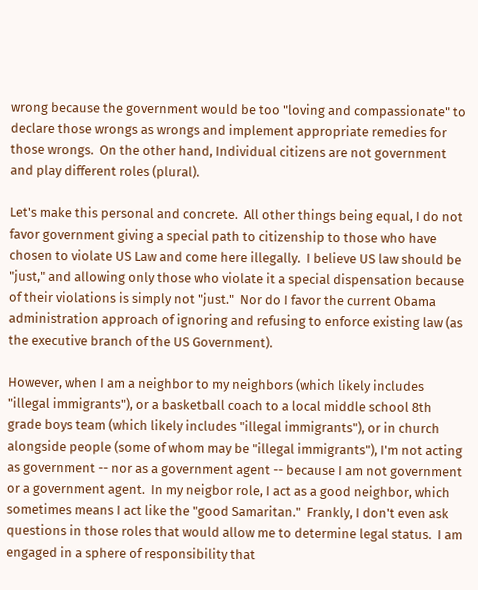wrong because the government would be too "loving and compassionate" to declare those wrongs as wrongs and implement appropriate remedies for those wrongs.  On the other hand, Individual citizens are not government and play different roles (plural).

Let's make this personal and concrete.  All other things being equal, I do not favor government giving a special path to citizenship to those who have chosen to violate US Law and come here illegally.  I believe US law should be "just," and allowing only those who violate it a special dispensation because of their violations is simply not "just."  Nor do I favor the current Obama administration approach of ignoring and refusing to enforce existing law (as the executive branch of the US Government).

However, when I am a neighbor to my neighbors (which likely includes "illegal immigrants"), or a basketball coach to a local middle school 8th grade boys team (which likely includes "illegal immigrants"), or in church alongside people (some of whom may be "illegal immigrants"), I'm not acting as government -- nor as a government agent -- because I am not government or a government agent.  In my neigbor role, I act as a good neighbor, which sometimes means I act like the "good Samaritan."  Frankly, I don't even ask questions in those roles that would allow me to determine legal status.  I am engaged in a sphere of responsibility that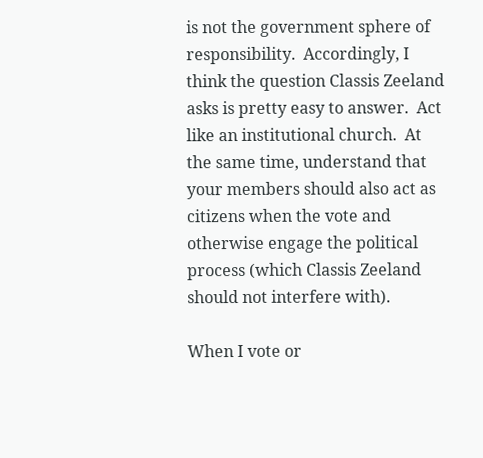is not the government sphere of responsibility.  Accordingly, I think the question Classis Zeeland asks is pretty easy to answer.  Act like an institutional church.  At the same time, understand that your members should also act as citizens when the vote and otherwise engage the political process (which Classis Zeeland should not interfere with).

When I vote or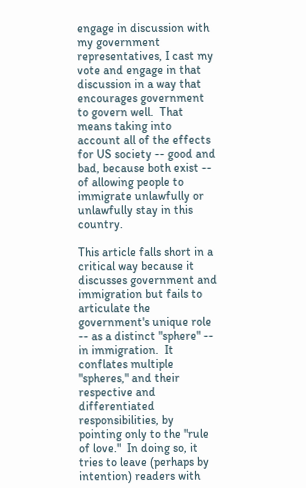engage in discussion with my government representatives, I cast my vote and engage in that discussion in a way that encourages government to govern well.  That means taking into account all of the effects for US society -- good and bad, because both exist -- of allowing people to immigrate unlawfully or unlawfully stay in this country.

This article falls short in a critical way because it discusses government and immigration but fails to articulate the government's unique role -- as a distinct "sphere" -- in immigration.  It conflates multiple "spheres," and their respective and differentiated responsibilities, by pointing only to the "rule of love."  In doing so, it tries to leave (perhaps by intention) readers with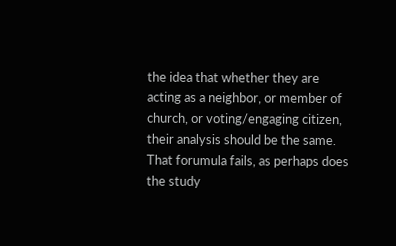the idea that whether they are acting as a neighbor, or member of church, or voting/engaging citizen, their analysis should be the same.  That forumula fails, as perhaps does the study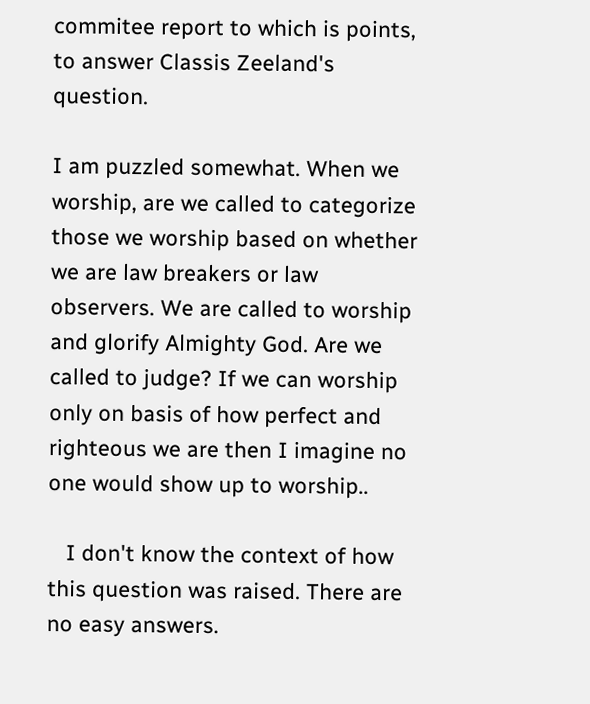commitee report to which is points, to answer Classis Zeeland's question.

I am puzzled somewhat. When we worship, are we called to categorize those we worship based on whether we are law breakers or law observers. We are called to worship and glorify Almighty God. Are we called to judge? If we can worship only on basis of how perfect and righteous we are then I imagine no one would show up to worship..

   I don't know the context of how this question was raised. There are no easy answers.